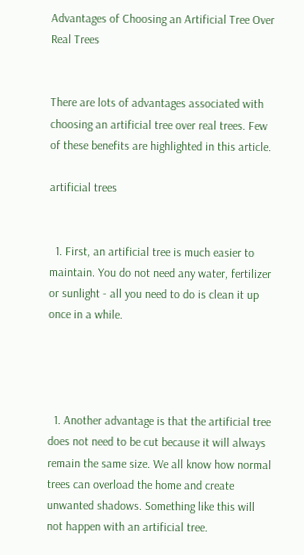Advantages of Choosing an Artificial Tree Over Real Trees


There are lots of advantages associated with choosing an artificial tree over real trees. Few of these benefits are highlighted in this article.

artificial trees


  1. First, an artificial tree is much easier to maintain. You do not need any water, fertilizer or sunlight - all you need to do is clean it up once in a while.




  1. Another advantage is that the artificial tree does not need to be cut because it will always remain the same size. We all know how normal trees can overload the home and create unwanted shadows. Something like this will not happen with an artificial tree.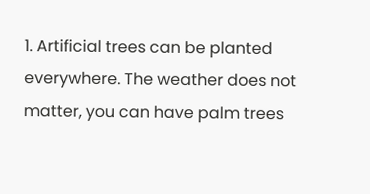1. Artificial trees can be planted everywhere. The weather does not matter, you can have palm trees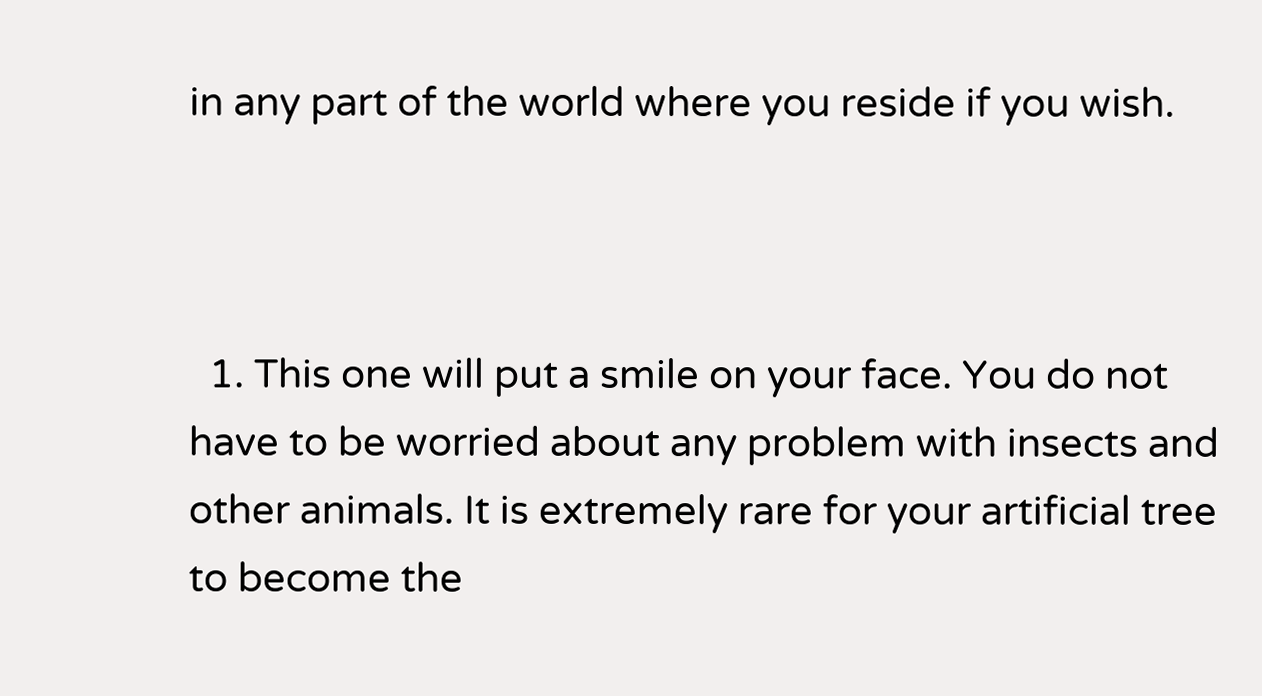in any part of the world where you reside if you wish.



  1. This one will put a smile on your face. You do not have to be worried about any problem with insects and other animals. It is extremely rare for your artificial tree to become the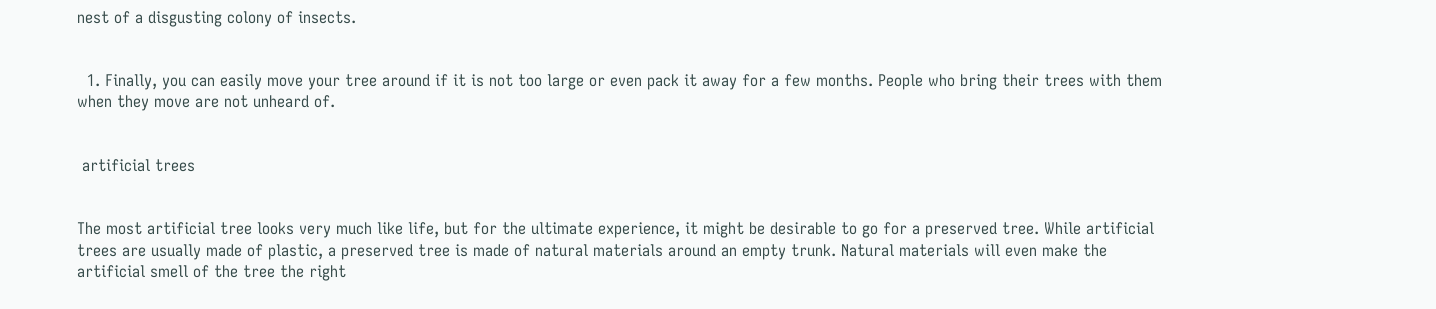nest of a disgusting colony of insects.


  1. Finally, you can easily move your tree around if it is not too large or even pack it away for a few months. People who bring their trees with them when they move are not unheard of.


 artificial trees


The most artificial tree looks very much like life, but for the ultimate experience, it might be desirable to go for a preserved tree. While artificial trees are usually made of plastic, a preserved tree is made of natural materials around an empty trunk. Natural materials will even make the artificial smell of the tree the right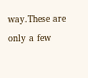way.These are only a few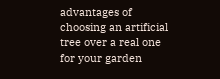advantages of choosing an artificial tree over a real one for your garden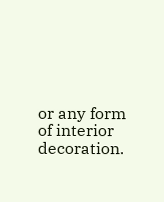or any form of interior decoration.